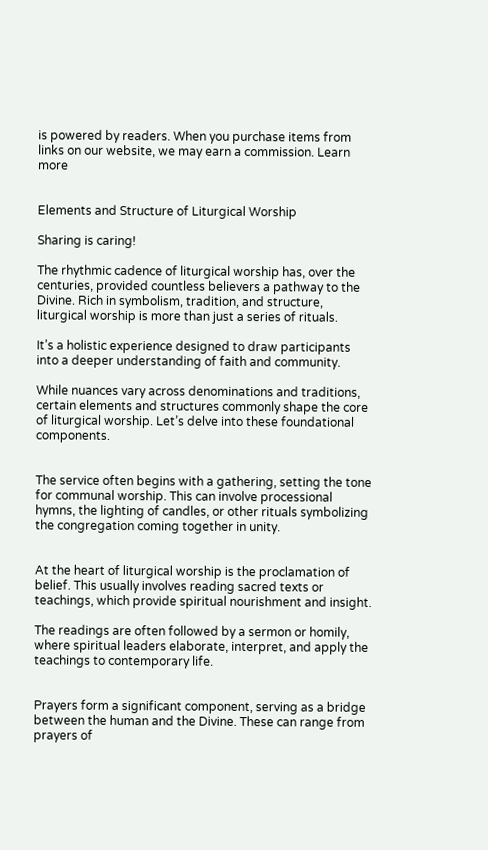is powered by readers. When you purchase items from links on our website, we may earn a commission. Learn more


Elements and Structure of Liturgical Worship

Sharing is caring!

The rhythmic cadence of liturgical worship has, over the centuries, provided countless believers a pathway to the Divine. Rich in symbolism, tradition, and structure, liturgical worship is more than just a series of rituals.

It’s a holistic experience designed to draw participants into a deeper understanding of faith and community.

While nuances vary across denominations and traditions, certain elements and structures commonly shape the core of liturgical worship. Let’s delve into these foundational components.


The service often begins with a gathering, setting the tone for communal worship. This can involve processional hymns, the lighting of candles, or other rituals symbolizing the congregation coming together in unity.


At the heart of liturgical worship is the proclamation of belief. This usually involves reading sacred texts or teachings, which provide spiritual nourishment and insight.

The readings are often followed by a sermon or homily, where spiritual leaders elaborate, interpret, and apply the teachings to contemporary life.


Prayers form a significant component, serving as a bridge between the human and the Divine. These can range from prayers of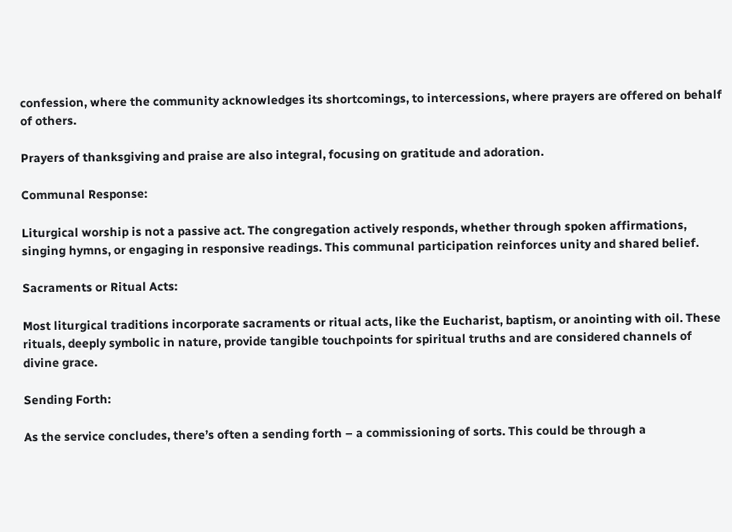confession, where the community acknowledges its shortcomings, to intercessions, where prayers are offered on behalf of others.

Prayers of thanksgiving and praise are also integral, focusing on gratitude and adoration.

Communal Response:

Liturgical worship is not a passive act. The congregation actively responds, whether through spoken affirmations, singing hymns, or engaging in responsive readings. This communal participation reinforces unity and shared belief.

Sacraments or Ritual Acts:

Most liturgical traditions incorporate sacraments or ritual acts, like the Eucharist, baptism, or anointing with oil. These rituals, deeply symbolic in nature, provide tangible touchpoints for spiritual truths and are considered channels of divine grace.

Sending Forth:

As the service concludes, there’s often a sending forth – a commissioning of sorts. This could be through a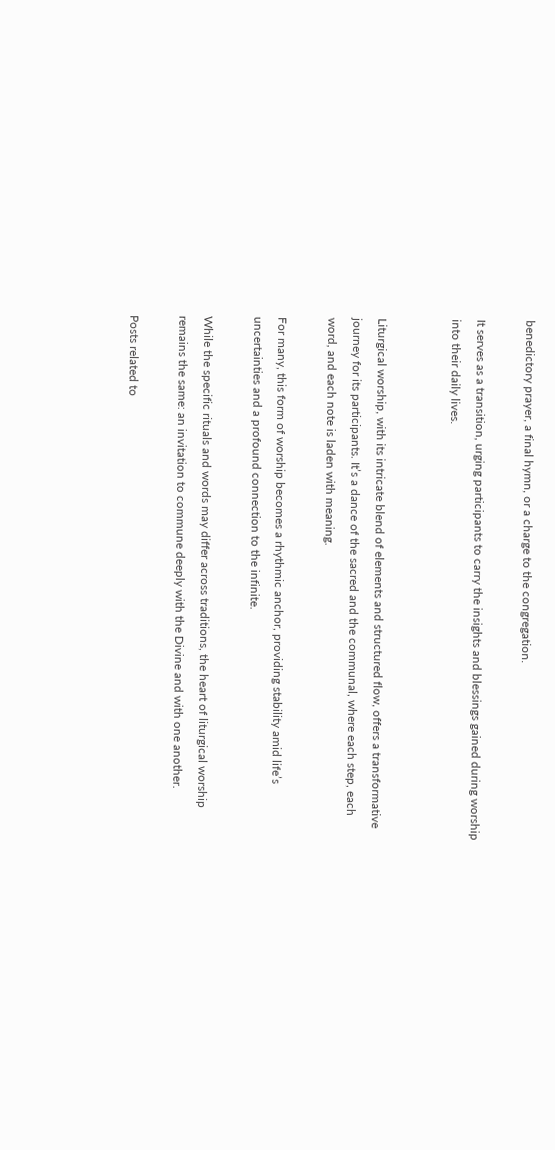benedictory prayer, a final hymn, or a charge to the congregation.

It serves as a transition, urging participants to carry the insights and blessings gained during worship into their daily lives.


Liturgical worship, with its intricate blend of elements and structured flow, offers a transformative journey for its participants. It’s a dance of the sacred and the communal, where each step, each word, and each note is laden with meaning.

For many, this form of worship becomes a rhythmic anchor, providing stability amid life’s uncertainties and a profound connection to the infinite.

While the specific rituals and words may differ across traditions, the heart of liturgical worship remains the same: an invitation to commune deeply with the Divine and with one another.

Posts related to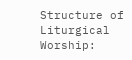Structure of Liturgical Worship: